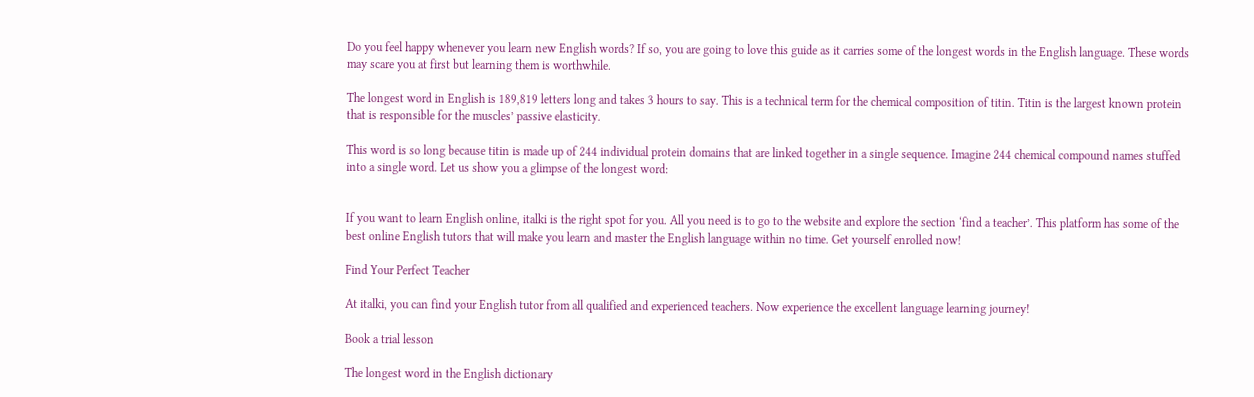Do you feel happy whenever you learn new English words? If so, you are going to love this guide as it carries some of the longest words in the English language. These words may scare you at first but learning them is worthwhile.

The longest word in English is 189,819 letters long and takes 3 hours to say. This is a technical term for the chemical composition of titin. Titin is the largest known protein that is responsible for the muscles’ passive elasticity.

This word is so long because titin is made up of 244 individual protein domains that are linked together in a single sequence. Imagine 244 chemical compound names stuffed into a single word. Let us show you a glimpse of the longest word:


If you want to learn English online, italki is the right spot for you. All you need is to go to the website and explore the section ‘find a teacher’. This platform has some of the best online English tutors that will make you learn and master the English language within no time. Get yourself enrolled now!

Find Your Perfect Teacher

At italki, you can find your English tutor from all qualified and experienced teachers. Now experience the excellent language learning journey!

Book a trial lesson

The longest word in the English dictionary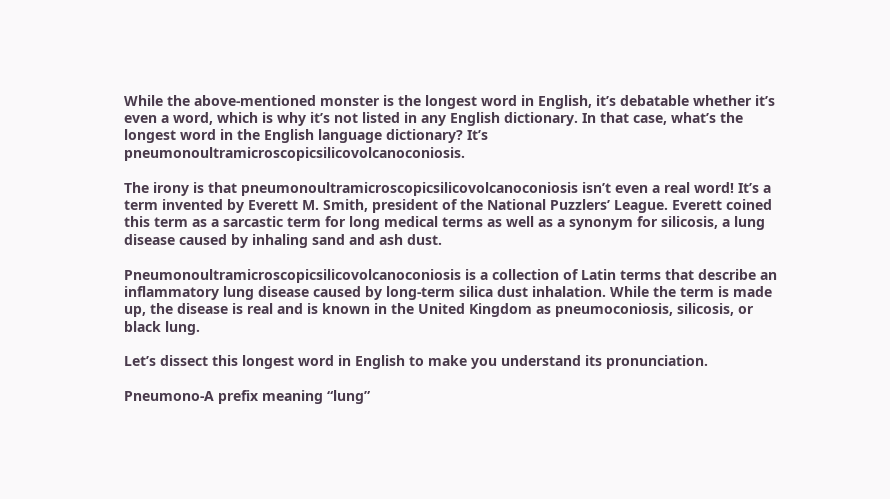While the above-mentioned monster is the longest word in English, it’s debatable whether it’s even a word, which is why it’s not listed in any English dictionary. In that case, what’s the longest word in the English language dictionary? It’s pneumonoultramicroscopicsilicovolcanoconiosis.

The irony is that pneumonoultramicroscopicsilicovolcanoconiosis isn’t even a real word! It’s a term invented by Everett M. Smith, president of the National Puzzlers’ League. Everett coined this term as a sarcastic term for long medical terms as well as a synonym for silicosis, a lung disease caused by inhaling sand and ash dust.

Pneumonoultramicroscopicsilicovolcanoconiosis is a collection of Latin terms that describe an inflammatory lung disease caused by long-term silica dust inhalation. While the term is made up, the disease is real and is known in the United Kingdom as pneumoconiosis, silicosis, or black lung.

Let’s dissect this longest word in English to make you understand its pronunciation.

Pneumono-A prefix meaning “lung”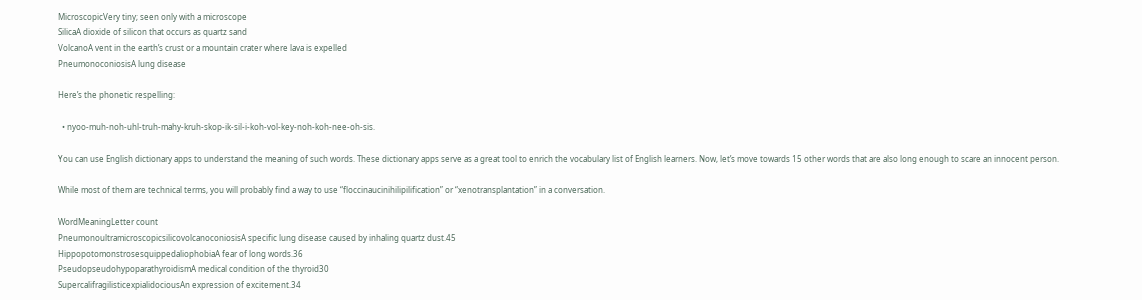MicroscopicVery tiny; seen only with a microscope
SilicaA dioxide of silicon that occurs as quartz sand
VolcanoA vent in the earth’s crust or a mountain crater where lava is expelled
PneumonoconiosisA lung disease

Here’s the phonetic respelling:

  • nyoo-muh-noh-uhl-truh-mahy-kruh-skop-ik-sil-i-koh-vol-key-noh-koh-nee-oh-sis.

You can use English dictionary apps to understand the meaning of such words. These dictionary apps serve as a great tool to enrich the vocabulary list of English learners. Now, let’s move towards 15 other words that are also long enough to scare an innocent person.

While most of them are technical terms, you will probably find a way to use “floccinaucinihilipilification” or “xenotransplantation” in a conversation.

WordMeaningLetter count
PneumonoultramicroscopicsilicovolcanoconiosisA specific lung disease caused by inhaling quartz dust.45
HippopotomonstrosesquippedaliophobiaA fear of long words.36
PseudopseudohypoparathyroidismA medical condition of the thyroid30
SupercalifragilisticexpialidociousAn expression of excitement.34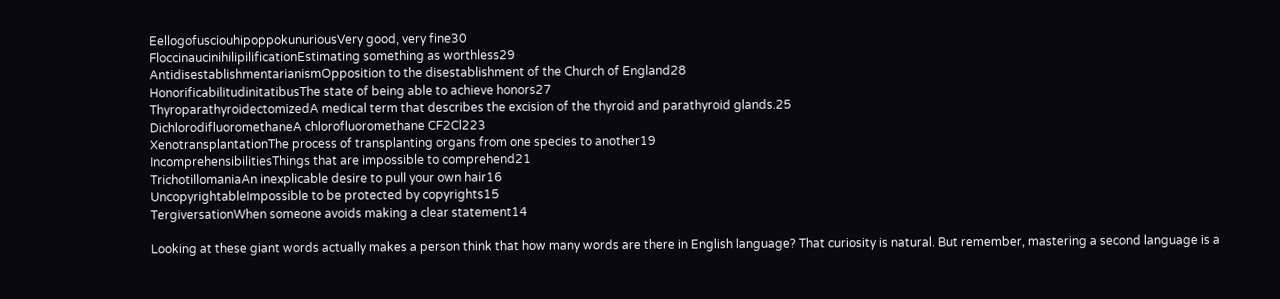EellogofusciouhipoppokunuriousVery good, very fine30
FloccinaucinihilipilificationEstimating something as worthless29
AntidisestablishmentarianismOpposition to the disestablishment of the Church of England28
HonorificabilitudinitatibusThe state of being able to achieve honors27
ThyroparathyroidectomizedA medical term that describes the excision of the thyroid and parathyroid glands.25
DichlorodifluoromethaneA chlorofluoromethane CF2Cl223
XenotransplantationThe process of transplanting organs from one species to another19
IncomprehensibilitiesThings that are impossible to comprehend21
TrichotillomaniaAn inexplicable desire to pull your own hair16
UncopyrightableImpossible to be protected by copyrights15
TergiversationWhen someone avoids making a clear statement14

Looking at these giant words actually makes a person think that how many words are there in English language? That curiosity is natural. But remember, mastering a second language is a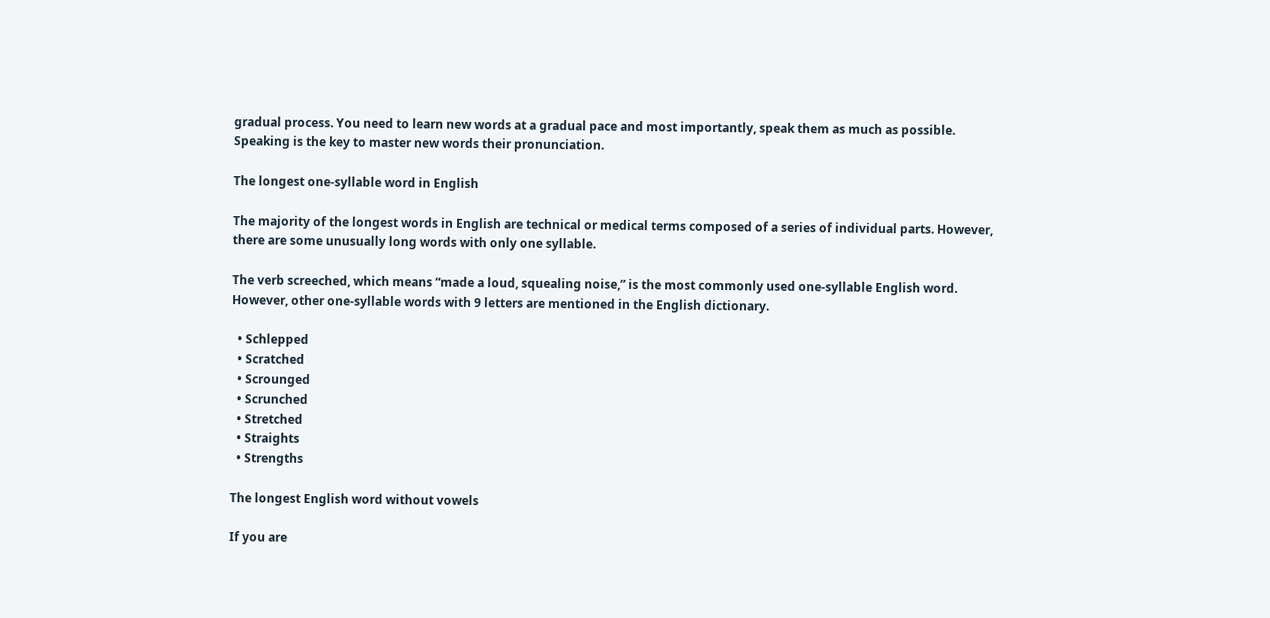gradual process. You need to learn new words at a gradual pace and most importantly, speak them as much as possible. Speaking is the key to master new words their pronunciation.

The longest one-syllable word in English

The majority of the longest words in English are technical or medical terms composed of a series of individual parts. However, there are some unusually long words with only one syllable.

The verb screeched, which means “made a loud, squealing noise,” is the most commonly used one-syllable English word. However, other one-syllable words with 9 letters are mentioned in the English dictionary.

  • Schlepped
  • Scratched
  • Scrounged
  • Scrunched
  • Stretched
  • Straights
  • Strengths

The longest English word without vowels

If you are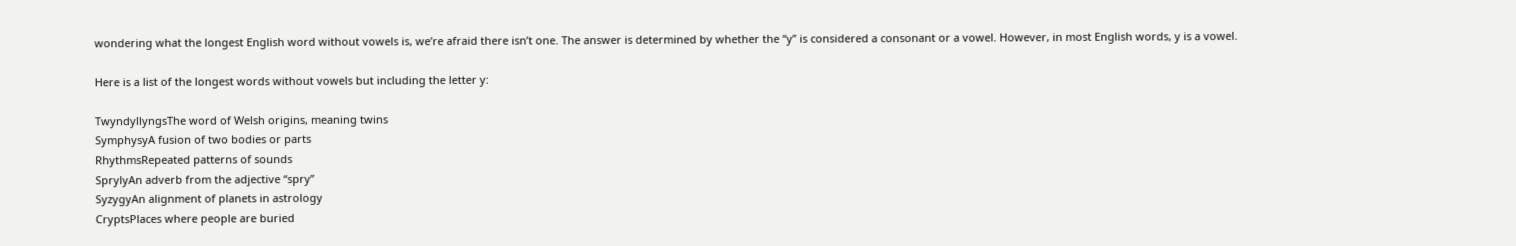wondering what the longest English word without vowels is, we’re afraid there isn’t one. The answer is determined by whether the “y” is considered a consonant or a vowel. However, in most English words, y is a vowel.

Here is a list of the longest words without vowels but including the letter y:

TwyndyllyngsThe word of Welsh origins, meaning twins
SymphysyA fusion of two bodies or parts
RhythmsRepeated patterns of sounds
SprylyAn adverb from the adjective “spry”
SyzygyAn alignment of planets in astrology
CryptsPlaces where people are buried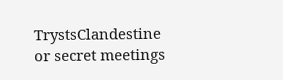TrystsClandestine or secret meetings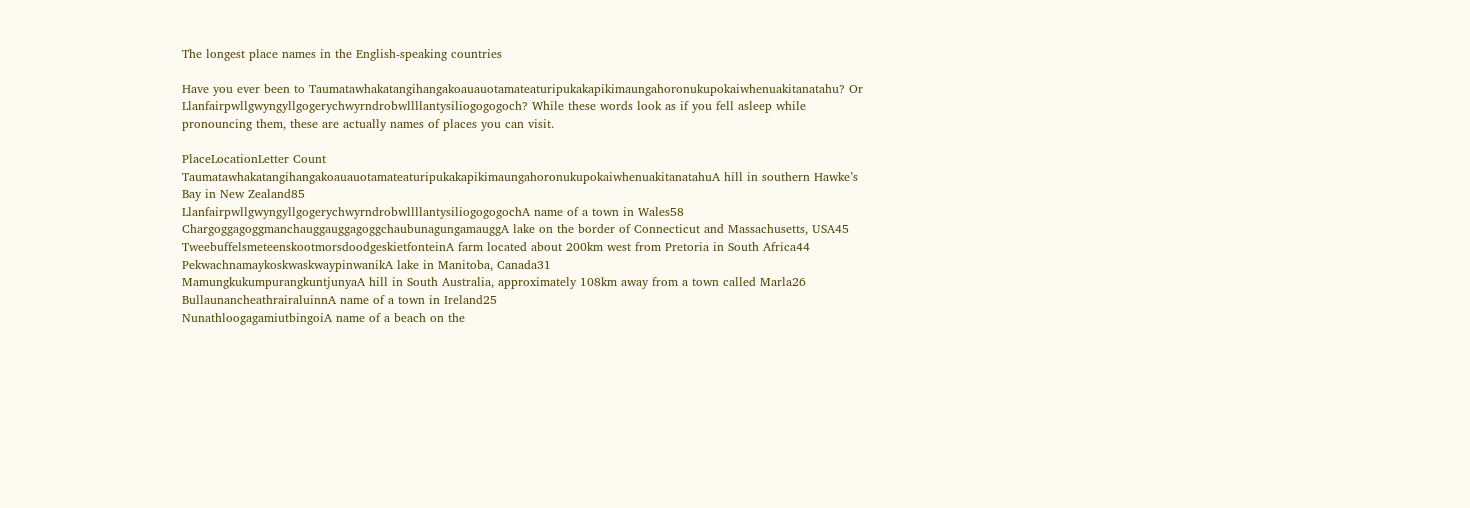The longest place names in the English-speaking countries

Have you ever been to Taumatawhakatangihangakoauauotamateaturipukakapikimaungahoronukupokaiwhenuakitanatahu? Or Llanfairpwllgwyngyllgogerychwyrndrobwllllantysiliogogogoch? While these words look as if you fell asleep while pronouncing them, these are actually names of places you can visit.

PlaceLocationLetter Count
TaumatawhakatangihangakoauauotamateaturipukakapikimaungahoronukupokaiwhenuakitanatahuA hill in southern Hawke’s Bay in New Zealand85
LlanfairpwllgwyngyllgogerychwyrndrobwllllantysiliogogogochA name of a town in Wales58
ChargoggagoggmanchauggauggagoggchaubunagungamauggA lake on the border of Connecticut and Massachusetts, USA45
TweebuffelsmeteenskootmorsdoodgeskietfonteinA farm located about 200km west from Pretoria in South Africa44
PekwachnamaykoskwaskwaypinwanikA lake in Manitoba, Canada31
MamungkukumpurangkuntjunyaA hill in South Australia, approximately 108km away from a town called Marla26
BullaunancheathrairaluinnA name of a town in Ireland25
NunathloogagamiutbingoiA name of a beach on the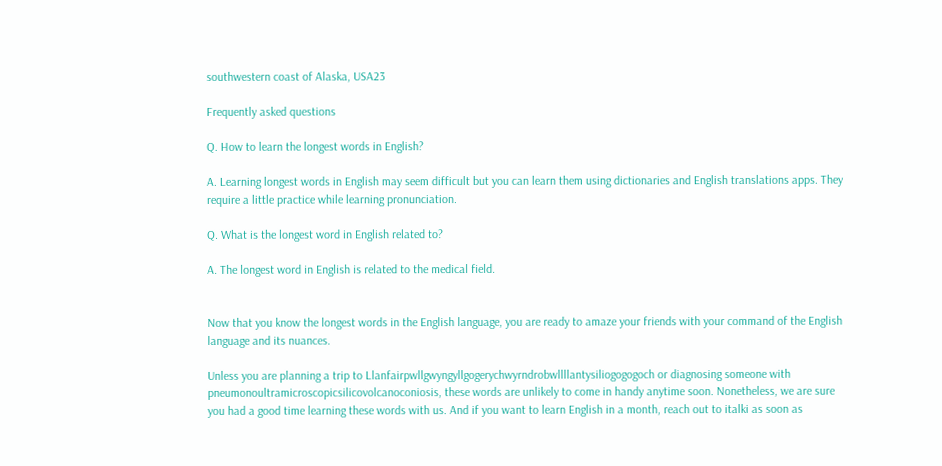southwestern coast of Alaska, USA23

Frequently asked questions

Q. How to learn the longest words in English?

A. Learning longest words in English may seem difficult but you can learn them using dictionaries and English translations apps. They require a little practice while learning pronunciation.

Q. What is the longest word in English related to?

A. The longest word in English is related to the medical field.


Now that you know the longest words in the English language, you are ready to amaze your friends with your command of the English language and its nuances.

Unless you are planning a trip to Llanfairpwllgwyngyllgogerychwyrndrobwllllantysiliogogogoch or diagnosing someone with pneumonoultramicroscopicsilicovolcanoconiosis, these words are unlikely to come in handy anytime soon. Nonetheless, we are sure you had a good time learning these words with us. And if you want to learn English in a month, reach out to italki as soon as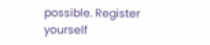possible. Register yourself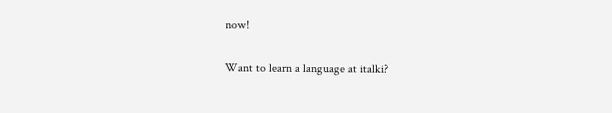now!

Want to learn a language at italki?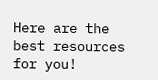Here are the best resources for you!